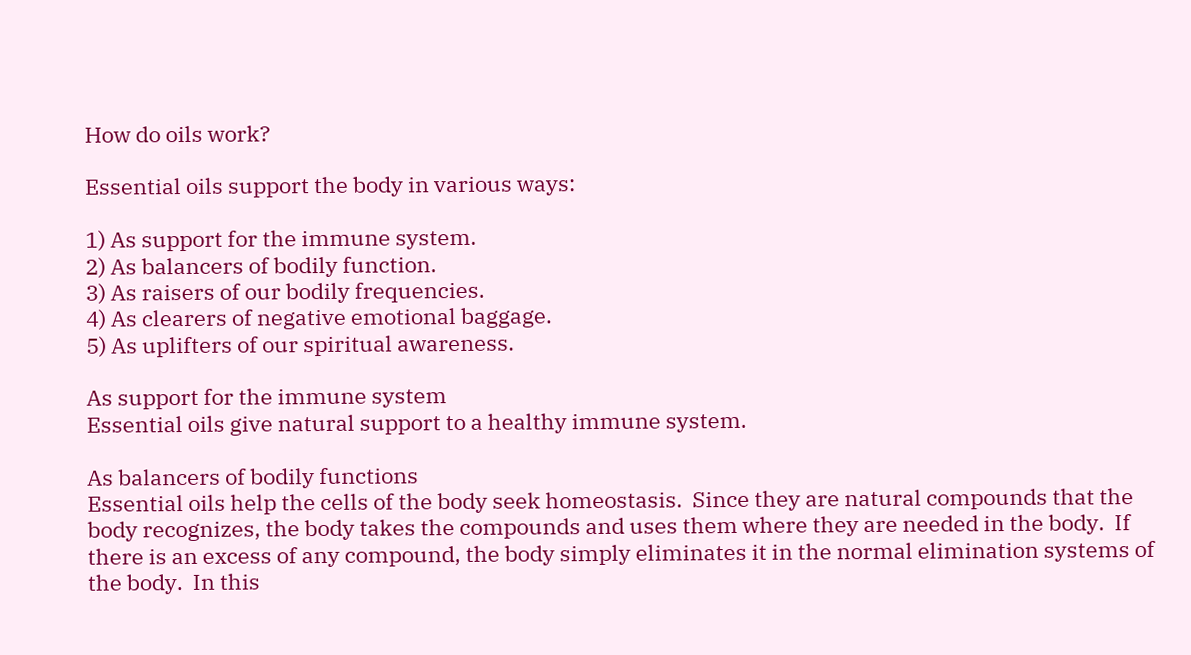How do oils work?

Essential oils support the body in various ways:

1) As support for the immune system.
2) As balancers of bodily function.
3) As raisers of our bodily frequencies.
4) As clearers of negative emotional baggage.
5) As uplifters of our spiritual awareness.

As support for the immune system
Essential oils give natural support to a healthy immune system.

As balancers of bodily functions
Essential oils help the cells of the body seek homeostasis.  Since they are natural compounds that the body recognizes, the body takes the compounds and uses them where they are needed in the body.  If there is an excess of any compound, the body simply eliminates it in the normal elimination systems of the body.  In this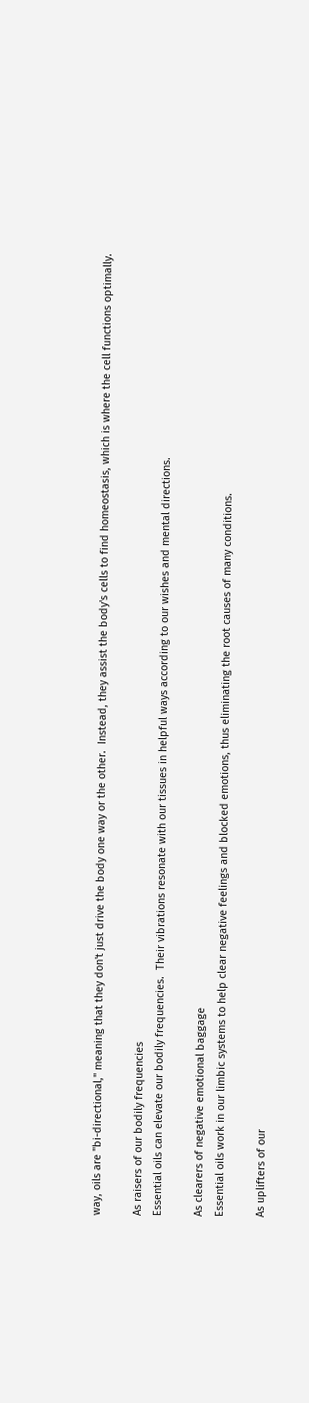way, oils are "bi-directional," meaning that they don't just drive the body one way or the other.  Instead, they assist the body's cells to find homeostasis, which is where the cell functions optimally.

As raisers of our bodily frequencies
Essential oils can elevate our bodily frequencies.  Their vibrations resonate with our tissues in helpful ways according to our wishes and mental directions.

As clearers of negative emotional baggage
Essential oils work in our limbic systems to help clear negative feelings and blocked emotions, thus eliminating the root causes of many conditions.

As uplifters of our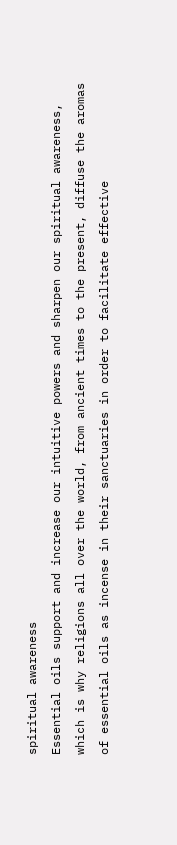spiritual awareness
Essential oils support and increase our intuitive powers and sharpen our spiritual awareness, which is why religions all over the world, from ancient times to the present, diffuse the aromas of essential oils as incense in their sanctuaries in order to facilitate effective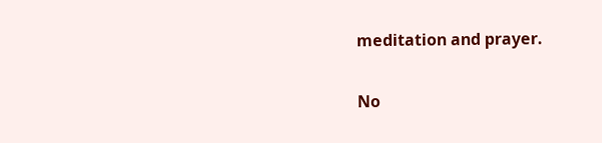meditation and prayer.

No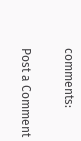comments:

Post a Comment